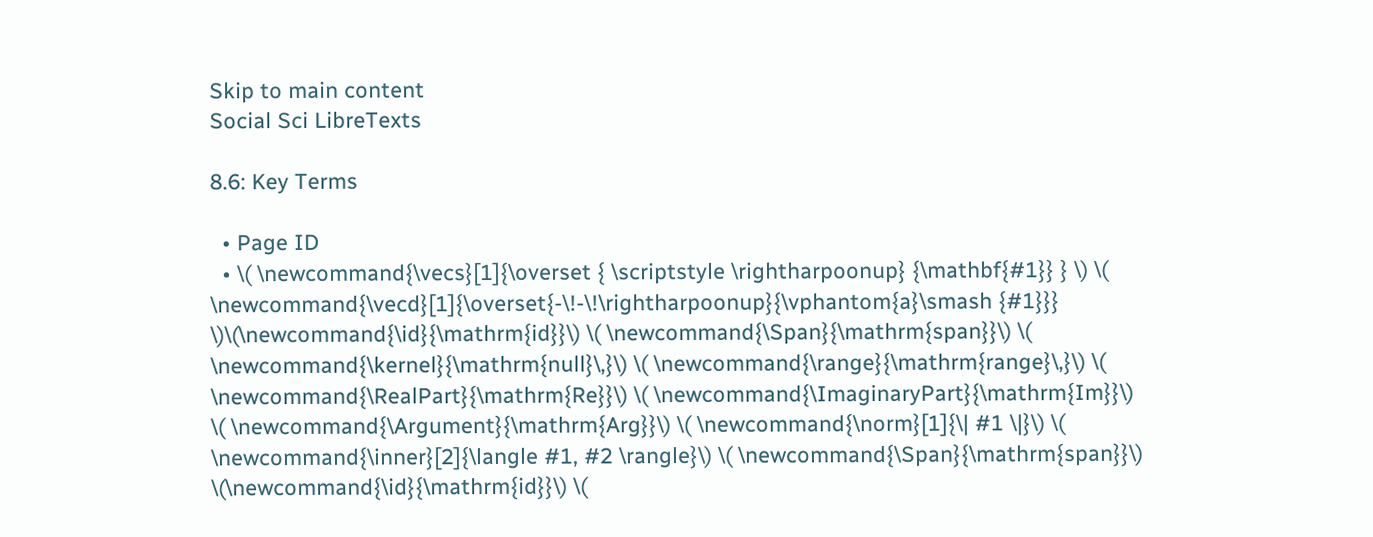Skip to main content
Social Sci LibreTexts

8.6: Key Terms

  • Page ID
  • \( \newcommand{\vecs}[1]{\overset { \scriptstyle \rightharpoonup} {\mathbf{#1}} } \) \( \newcommand{\vecd}[1]{\overset{-\!-\!\rightharpoonup}{\vphantom{a}\smash {#1}}} \)\(\newcommand{\id}{\mathrm{id}}\) \( \newcommand{\Span}{\mathrm{span}}\) \( \newcommand{\kernel}{\mathrm{null}\,}\) \( \newcommand{\range}{\mathrm{range}\,}\) \( \newcommand{\RealPart}{\mathrm{Re}}\) \( \newcommand{\ImaginaryPart}{\mathrm{Im}}\) \( \newcommand{\Argument}{\mathrm{Arg}}\) \( \newcommand{\norm}[1]{\| #1 \|}\) \( \newcommand{\inner}[2]{\langle #1, #2 \rangle}\) \( \newcommand{\Span}{\mathrm{span}}\) \(\newcommand{\id}{\mathrm{id}}\) \(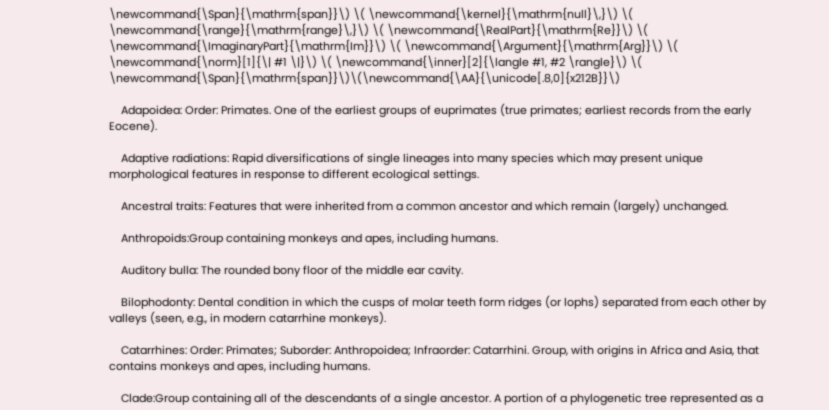\newcommand{\Span}{\mathrm{span}}\) \( \newcommand{\kernel}{\mathrm{null}\,}\) \( \newcommand{\range}{\mathrm{range}\,}\) \( \newcommand{\RealPart}{\mathrm{Re}}\) \( \newcommand{\ImaginaryPart}{\mathrm{Im}}\) \( \newcommand{\Argument}{\mathrm{Arg}}\) \( \newcommand{\norm}[1]{\| #1 \|}\) \( \newcommand{\inner}[2]{\langle #1, #2 \rangle}\) \( \newcommand{\Span}{\mathrm{span}}\)\(\newcommand{\AA}{\unicode[.8,0]{x212B}}\)

    Adapoidea: Order: Primates. One of the earliest groups of euprimates (true primates; earliest records from the early Eocene).

    Adaptive radiations: Rapid diversifications of single lineages into many species which may present unique morphological features in response to different ecological settings.

    Ancestral traits: Features that were inherited from a common ancestor and which remain (largely) unchanged.

    Anthropoids:Group containing monkeys and apes, including humans.

    Auditory bulla: The rounded bony floor of the middle ear cavity.

    Bilophodonty: Dental condition in which the cusps of molar teeth form ridges (or lophs) separated from each other by valleys (seen, e.g., in modern catarrhine monkeys).

    Catarrhines: Order: Primates; Suborder: Anthropoidea; Infraorder: Catarrhini. Group, with origins in Africa and Asia, that contains monkeys and apes, including humans.

    Clade:Group containing all of the descendants of a single ancestor. A portion of a phylogenetic tree represented as a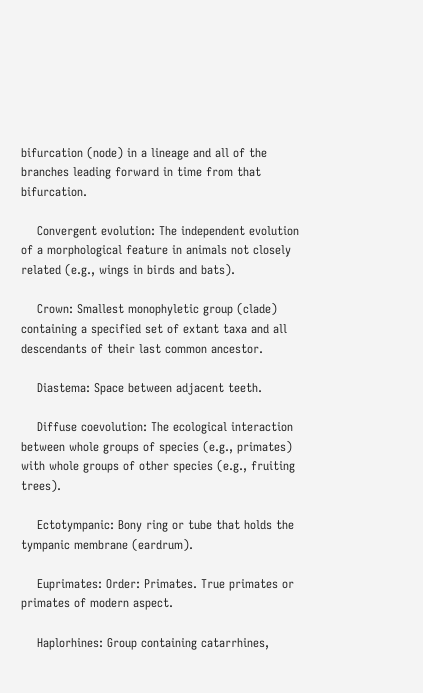bifurcation (node) in a lineage and all of the branches leading forward in time from that bifurcation.

    Convergent evolution: The independent evolution of a morphological feature in animals not closely related (e.g., wings in birds and bats).

    Crown: Smallest monophyletic group (clade) containing a specified set of extant taxa and all descendants of their last common ancestor.

    Diastema: Space between adjacent teeth.

    Diffuse coevolution: The ecological interaction between whole groups of species (e.g., primates) with whole groups of other species (e.g., fruiting trees).

    Ectotympanic: Bony ring or tube that holds the tympanic membrane (eardrum).

    Euprimates: Order: Primates. True primates or primates of modern aspect.

    Haplorhines: Group containing catarrhines,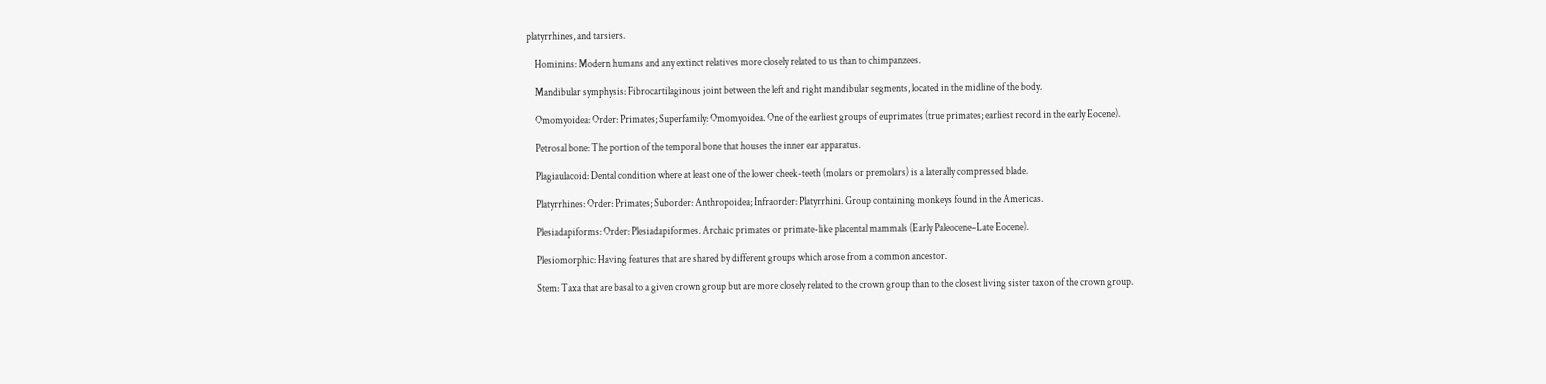platyrrhines, and tarsiers.

    Hominins: Modern humans and any extinct relatives more closely related to us than to chimpanzees.

    Mandibular symphysis: Fibrocartilaginous joint between the left and right mandibular segments, located in the midline of the body.

    Omomyoidea: Order: Primates; Superfamily: Omomyoidea. One of the earliest groups of euprimates (true primates; earliest record in the early Eocene).

    Petrosal bone: The portion of the temporal bone that houses the inner ear apparatus.

    Plagiaulacoid: Dental condition where at least one of the lower cheek-teeth (molars or premolars) is a laterally compressed blade.

    Platyrrhines: Order: Primates; Suborder: Anthropoidea; Infraorder: Platyrrhini. Group containing monkeys found in the Americas.

    Plesiadapiforms: Order: Plesiadapiformes. Archaic primates or primate-like placental mammals (Early Paleocene–Late Eocene).

    Plesiomorphic: Having features that are shared by different groups which arose from a common ancestor.

    Stem: Taxa that are basal to a given crown group but are more closely related to the crown group than to the closest living sister taxon of the crown group.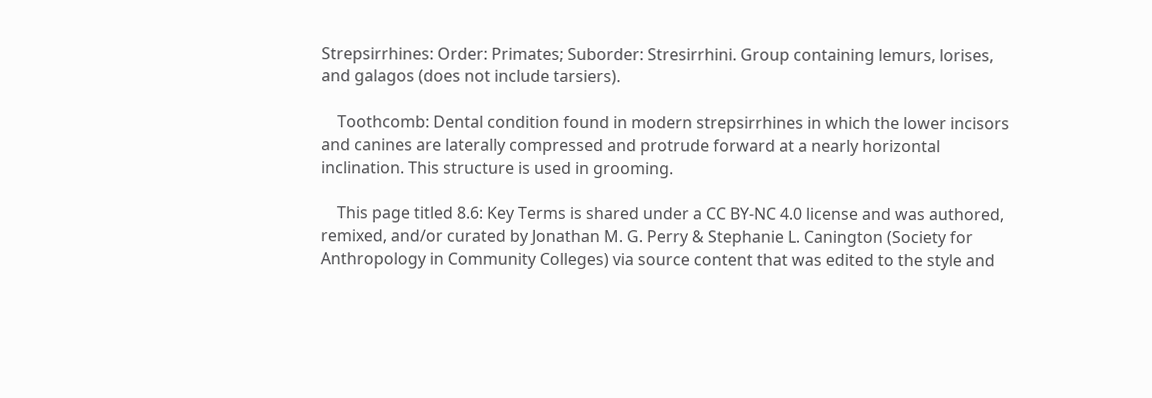Strepsirrhines: Order: Primates; Suborder: Stresirrhini. Group containing lemurs, lorises, and galagos (does not include tarsiers).

    Toothcomb: Dental condition found in modern strepsirrhines in which the lower incisors and canines are laterally compressed and protrude forward at a nearly horizontal inclination. This structure is used in grooming.

    This page titled 8.6: Key Terms is shared under a CC BY-NC 4.0 license and was authored, remixed, and/or curated by Jonathan M. G. Perry & Stephanie L. Canington (Society for Anthropology in Community Colleges) via source content that was edited to the style and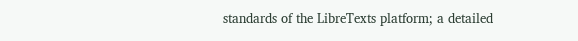standards of the LibreTexts platform; a detailed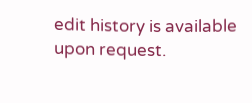edit history is available upon request.